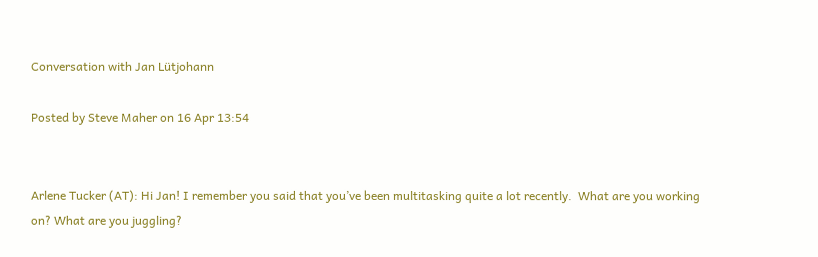Conversation with Jan Lütjohann

Posted by Steve Maher on 16 Apr 13:54


Arlene Tucker (AT): Hi Jan! I remember you said that you’ve been multitasking quite a lot recently.  What are you working on? What are you juggling?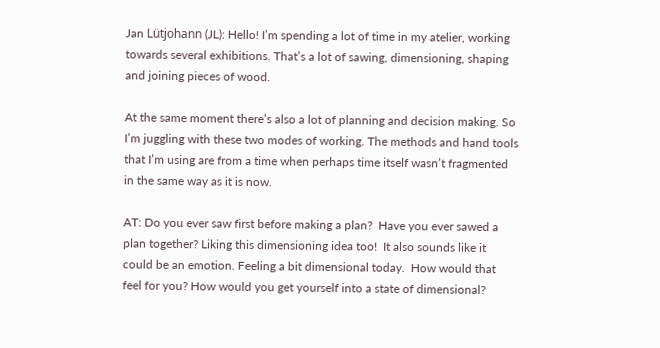Jan Lütjohann (JL): Hello! I’m spending a lot of time in my atelier, working towards several exhibitions. That’s a lot of sawing, dimensioning, shaping and joining pieces of wood.

At the same moment there’s also a lot of planning and decision making. So I’m juggling with these two modes of working. The methods and hand tools that I’m using are from a time when perhaps time itself wasn’t fragmented in the same way as it is now.

AT: Do you ever saw first before making a plan?  Have you ever sawed a plan together? Liking this dimensioning idea too!  It also sounds like it could be an emotion. Feeling a bit dimensional today.  How would that feel for you? How would you get yourself into a state of dimensional?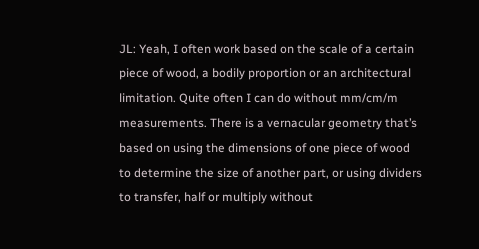JL: Yeah, I often work based on the scale of a certain piece of wood, a bodily proportion or an architectural limitation. Quite often I can do without mm/cm/m measurements. There is a vernacular geometry that’s based on using the dimensions of one piece of wood to determine the size of another part, or using dividers to transfer, half or multiply without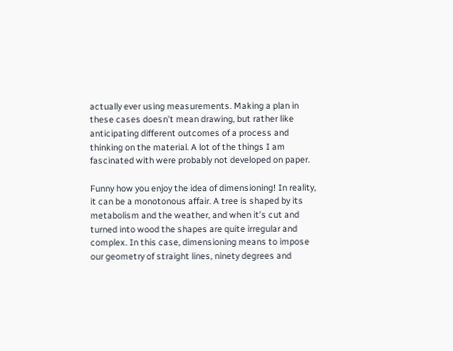actually ever using measurements. Making a plan in these cases doesn’t mean drawing, but rather like anticipating different outcomes of a process and thinking on the material. A lot of the things I am fascinated with were probably not developed on paper.

Funny how you enjoy the idea of dimensioning! In reality, it can be a monotonous affair. A tree is shaped by its metabolism and the weather, and when it’s cut and turned into wood the shapes are quite irregular and complex. In this case, dimensioning means to impose our geometry of straight lines, ninety degrees and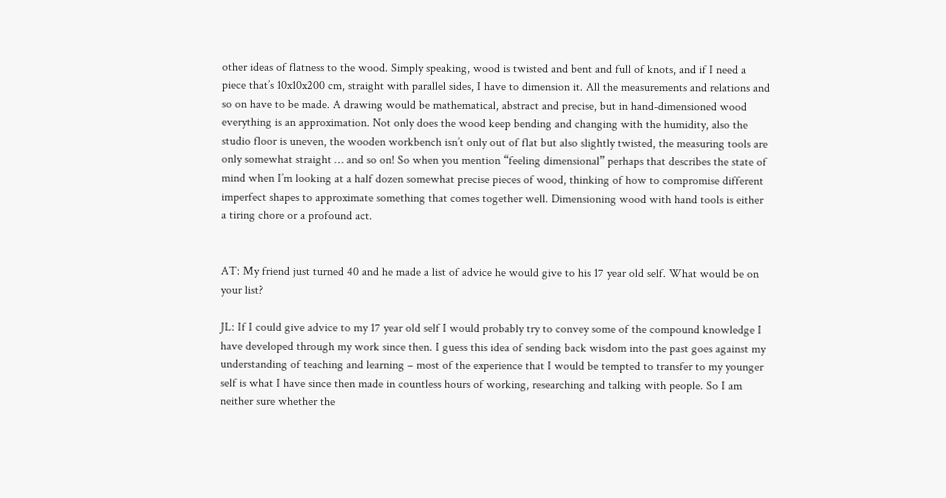other ideas of flatness to the wood. Simply speaking, wood is twisted and bent and full of knots, and if I need a piece that’s 10x10x200 cm, straight with parallel sides, I have to dimension it. All the measurements and relations and so on have to be made. A drawing would be mathematical, abstract and precise, but in hand-dimensioned wood everything is an approximation. Not only does the wood keep bending and changing with the humidity, also the studio floor is uneven, the wooden workbench isn’t only out of flat but also slightly twisted, the measuring tools are only somewhat straight … and so on! So when you mention “feeling dimensional” perhaps that describes the state of mind when I’m looking at a half dozen somewhat precise pieces of wood, thinking of how to compromise different imperfect shapes to approximate something that comes together well. Dimensioning wood with hand tools is either a tiring chore or a profound act.


AT: My friend just turned 40 and he made a list of advice he would give to his 17 year old self. What would be on your list?

JL: If I could give advice to my 17 year old self I would probably try to convey some of the compound knowledge I have developed through my work since then. I guess this idea of sending back wisdom into the past goes against my understanding of teaching and learning – most of the experience that I would be tempted to transfer to my younger self is what I have since then made in countless hours of working, researching and talking with people. So I am neither sure whether the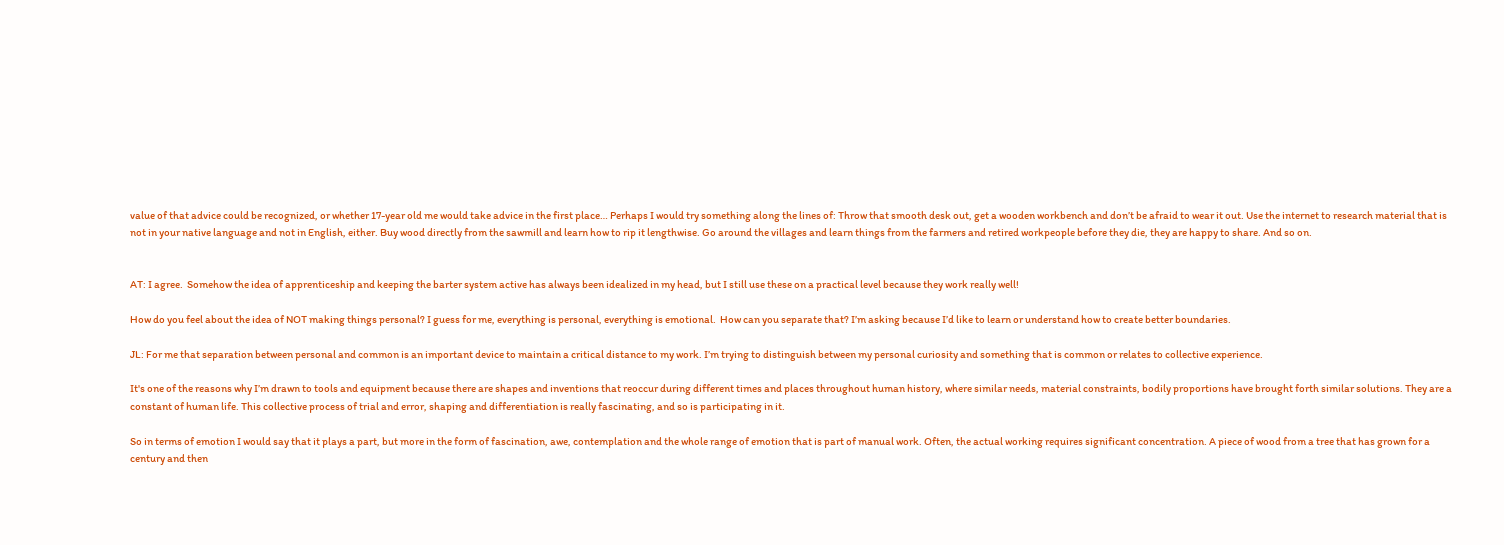value of that advice could be recognized, or whether 17-year old me would take advice in the first place… Perhaps I would try something along the lines of: Throw that smooth desk out, get a wooden workbench and don’t be afraid to wear it out. Use the internet to research material that is not in your native language and not in English, either. Buy wood directly from the sawmill and learn how to rip it lengthwise. Go around the villages and learn things from the farmers and retired workpeople before they die, they are happy to share. And so on.


AT: I agree.  Somehow the idea of apprenticeship and keeping the barter system active has always been idealized in my head, but I still use these on a practical level because they work really well!

How do you feel about the idea of NOT making things personal? I guess for me, everything is personal, everything is emotional.  How can you separate that? I’m asking because I’d like to learn or understand how to create better boundaries.

JL: For me that separation between personal and common is an important device to maintain a critical distance to my work. I’m trying to distinguish between my personal curiosity and something that is common or relates to collective experience.

It's one of the reasons why I’m drawn to tools and equipment because there are shapes and inventions that reoccur during different times and places throughout human history, where similar needs, material constraints, bodily proportions have brought forth similar solutions. They are a constant of human life. This collective process of trial and error, shaping and differentiation is really fascinating, and so is participating in it.

So in terms of emotion I would say that it plays a part, but more in the form of fascination, awe, contemplation and the whole range of emotion that is part of manual work. Often, the actual working requires significant concentration. A piece of wood from a tree that has grown for a century and then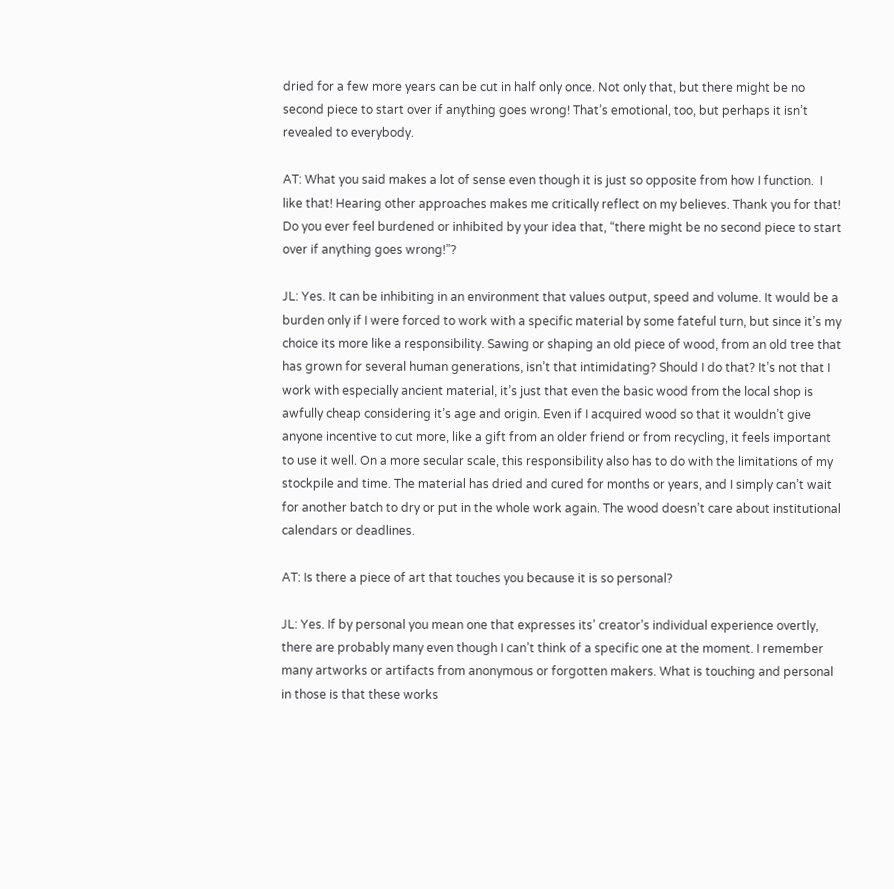dried for a few more years can be cut in half only once. Not only that, but there might be no second piece to start over if anything goes wrong! That’s emotional, too, but perhaps it isn’t revealed to everybody.

AT: What you said makes a lot of sense even though it is just so opposite from how I function.  I like that! Hearing other approaches makes me critically reflect on my believes. Thank you for that!  Do you ever feel burdened or inhibited by your idea that, “there might be no second piece to start over if anything goes wrong!”?

JL: Yes. It can be inhibiting in an environment that values output, speed and volume. It would be a burden only if I were forced to work with a specific material by some fateful turn, but since it’s my choice its more like a responsibility. Sawing or shaping an old piece of wood, from an old tree that has grown for several human generations, isn’t that intimidating? Should I do that? It’s not that I work with especially ancient material, it’s just that even the basic wood from the local shop is awfully cheap considering it’s age and origin. Even if I acquired wood so that it wouldn’t give anyone incentive to cut more, like a gift from an older friend or from recycling, it feels important to use it well. On a more secular scale, this responsibility also has to do with the limitations of my stockpile and time. The material has dried and cured for months or years, and I simply can’t wait for another batch to dry or put in the whole work again. The wood doesn’t care about institutional calendars or deadlines.

AT: Is there a piece of art that touches you because it is so personal?

JL: Yes. If by personal you mean one that expresses its’ creator’s individual experience overtly, there are probably many even though I can’t think of a specific one at the moment. I remember many artworks or artifacts from anonymous or forgotten makers. What is touching and personal in those is that these works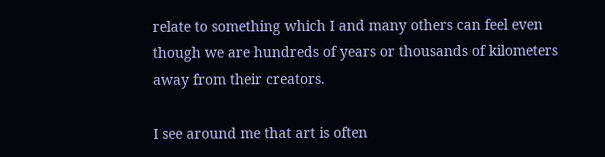relate to something which I and many others can feel even though we are hundreds of years or thousands of kilometers away from their creators.

I see around me that art is often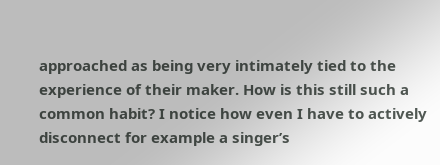approached as being very intimately tied to the experience of their maker. How is this still such a common habit? I notice how even I have to actively disconnect for example a singer’s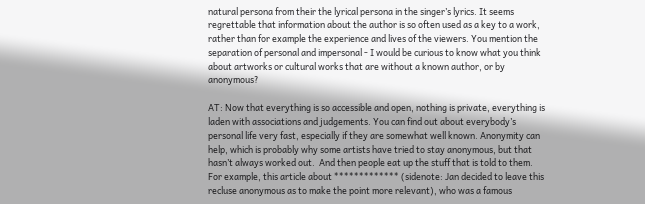natural persona from their the lyrical persona in the singer’s lyrics. It seems regrettable that information about the author is so often used as a key to a work, rather than for example the experience and lives of the viewers. You mention the separation of personal and impersonal - I would be curious to know what you think about artworks or cultural works that are without a known author, or by anonymous?

AT: Now that everything is so accessible and open, nothing is private, everything is laden with associations and judgements. You can find out about everybody’s personal life very fast, especially if they are somewhat well known. Anonymity can help, which is probably why some artists have tried to stay anonymous, but that hasn’t always worked out.  And then people eat up the stuff that is told to them. For example, this article about ************* (sidenote: Jan decided to leave this recluse anonymous as to make the point more relevant), who was a famous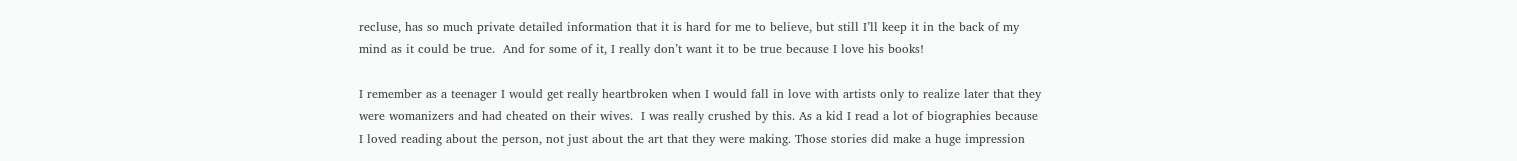recluse, has so much private detailed information that it is hard for me to believe, but still I’ll keep it in the back of my mind as it could be true.  And for some of it, I really don’t want it to be true because I love his books!

I remember as a teenager I would get really heartbroken when I would fall in love with artists only to realize later that they were womanizers and had cheated on their wives.  I was really crushed by this. As a kid I read a lot of biographies because I loved reading about the person, not just about the art that they were making. Those stories did make a huge impression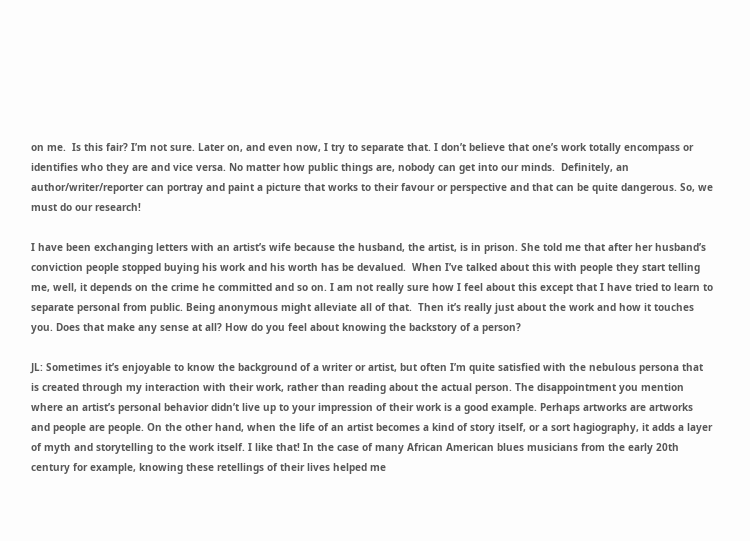on me.  Is this fair? I’m not sure. Later on, and even now, I try to separate that. I don’t believe that one’s work totally encompass or identifies who they are and vice versa. No matter how public things are, nobody can get into our minds.  Definitely, an author/writer/reporter can portray and paint a picture that works to their favour or perspective and that can be quite dangerous. So, we must do our research!

I have been exchanging letters with an artist’s wife because the husband, the artist, is in prison. She told me that after her husband’s conviction people stopped buying his work and his worth has be devalued.  When I’ve talked about this with people they start telling me, well, it depends on the crime he committed and so on. I am not really sure how I feel about this except that I have tried to learn to separate personal from public. Being anonymous might alleviate all of that.  Then it’s really just about the work and how it touches you. Does that make any sense at all? How do you feel about knowing the backstory of a person?

JL: Sometimes it’s enjoyable to know the background of a writer or artist, but often I’m quite satisfied with the nebulous persona that is created through my interaction with their work, rather than reading about the actual person. The disappointment you mention where an artist’s personal behavior didn’t live up to your impression of their work is a good example. Perhaps artworks are artworks and people are people. On the other hand, when the life of an artist becomes a kind of story itself, or a sort hagiography, it adds a layer of myth and storytelling to the work itself. I like that! In the case of many African American blues musicians from the early 20th century for example, knowing these retellings of their lives helped me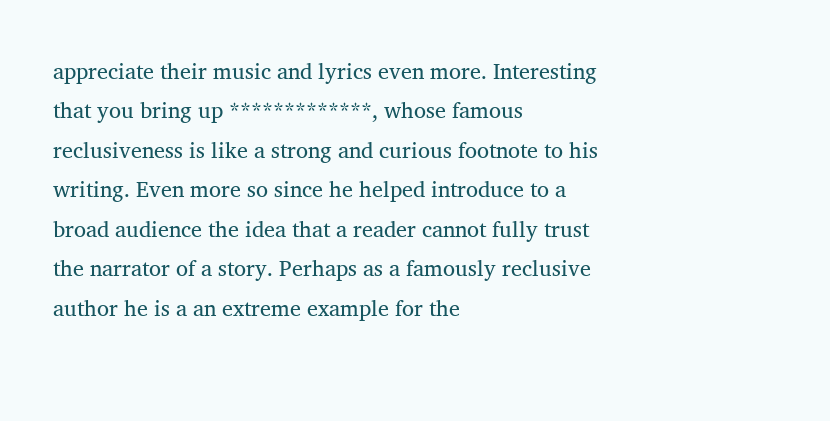appreciate their music and lyrics even more. Interesting that you bring up *************, whose famous reclusiveness is like a strong and curious footnote to his writing. Even more so since he helped introduce to a broad audience the idea that a reader cannot fully trust the narrator of a story. Perhaps as a famously reclusive author he is a an extreme example for the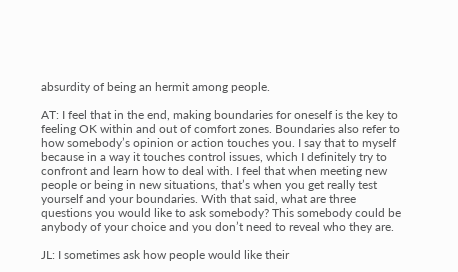absurdity of being an hermit among people.

AT: I feel that in the end, making boundaries for oneself is the key to feeling OK within and out of comfort zones. Boundaries also refer to how somebody’s opinion or action touches you. I say that to myself because in a way it touches control issues, which I definitely try to confront and learn how to deal with. I feel that when meeting new people or being in new situations, that’s when you get really test yourself and your boundaries. With that said, what are three questions you would like to ask somebody? This somebody could be anybody of your choice and you don’t need to reveal who they are.

JL: I sometimes ask how people would like their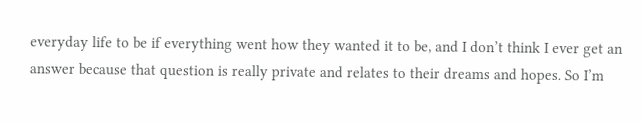everyday life to be if everything went how they wanted it to be, and I don’t think I ever get an answer because that question is really private and relates to their dreams and hopes. So I’m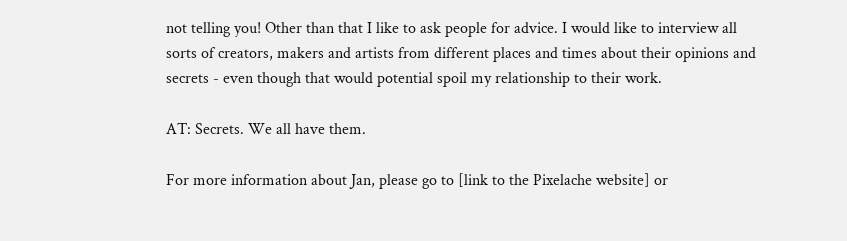not telling you! Other than that I like to ask people for advice. I would like to interview all sorts of creators, makers and artists from different places and times about their opinions and secrets - even though that would potential spoil my relationship to their work.

AT: Secrets. We all have them.

For more information about Jan, please go to [link to the Pixelache website] or